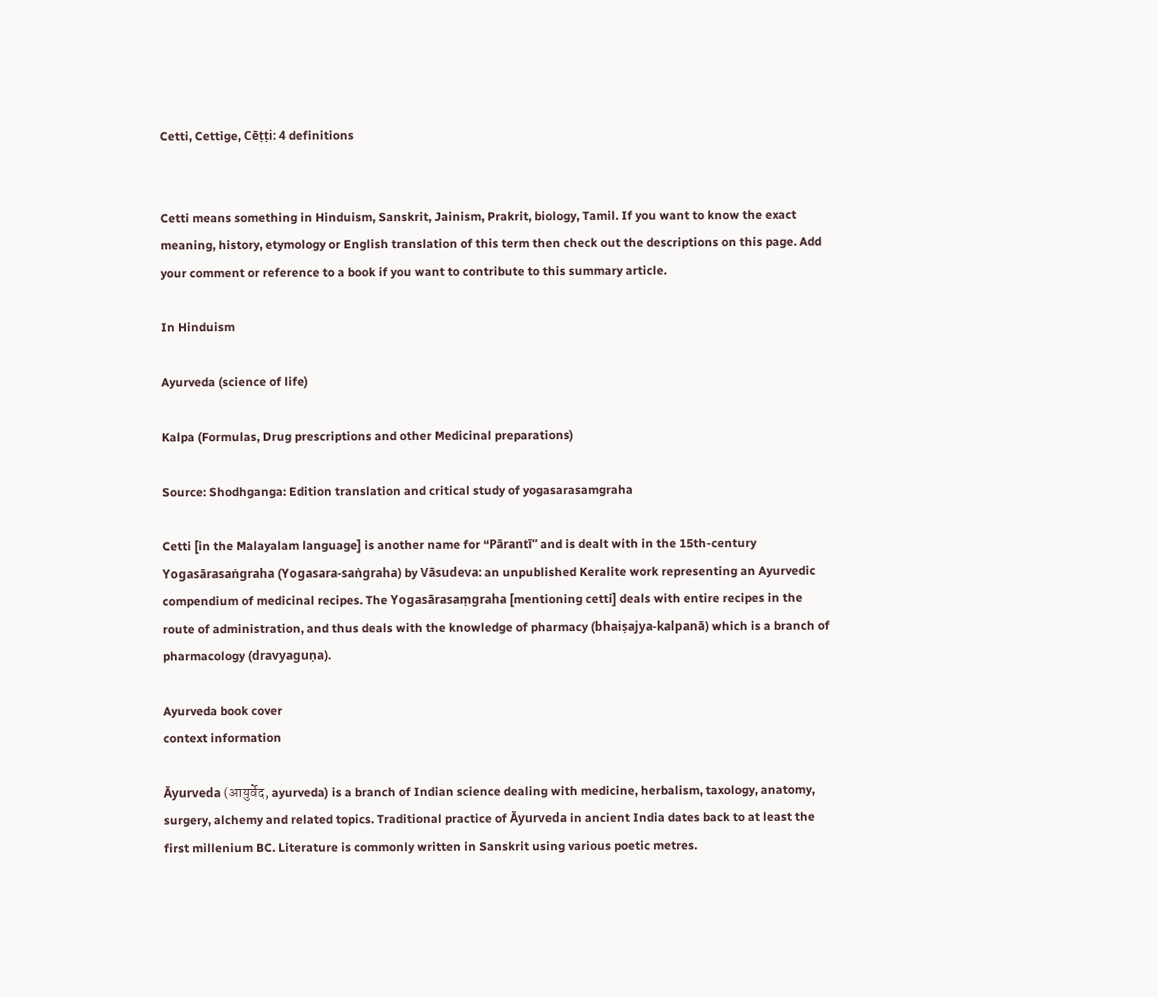Cetti, Cettige, Cēṭṭi: 4 definitions


Cetti means something in Hinduism, Sanskrit, Jainism, Prakrit, biology, Tamil. If you want to know the exact meaning, history, etymology or English translation of this term then check out the descriptions on this page. Add your comment or reference to a book if you want to contribute to this summary article.

In Hinduism

Ayurveda (science of life)

Kalpa (Formulas, Drug prescriptions and other Medicinal preparations)

Source: Shodhganga: Edition translation and critical study of yogasarasamgraha

Cetti [in the Malayalam language] is another name for “Pārantī” and is dealt with in the 15th-century Yogasārasaṅgraha (Yogasara-saṅgraha) by Vāsudeva: an unpublished Keralite work representing an Ayurvedic compendium of medicinal recipes. The Yogasārasaṃgraha [mentioning cetti] deals with entire recipes in the route of administration, and thus deals with the knowledge of pharmacy (bhaiṣajya-kalpanā) which is a branch of pharmacology (dravyaguṇa).

Ayurveda book cover
context information

Āyurveda (आयुर्वेद, ayurveda) is a branch of Indian science dealing with medicine, herbalism, taxology, anatomy, surgery, alchemy and related topics. Traditional practice of Āyurveda in ancient India dates back to at least the first millenium BC. Literature is commonly written in Sanskrit using various poetic metres.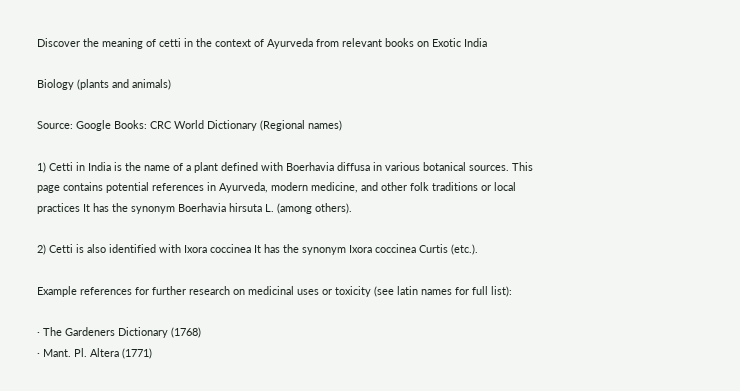Discover the meaning of cetti in the context of Ayurveda from relevant books on Exotic India

Biology (plants and animals)

Source: Google Books: CRC World Dictionary (Regional names)

1) Cetti in India is the name of a plant defined with Boerhavia diffusa in various botanical sources. This page contains potential references in Ayurveda, modern medicine, and other folk traditions or local practices It has the synonym Boerhavia hirsuta L. (among others).

2) Cetti is also identified with Ixora coccinea It has the synonym Ixora coccinea Curtis (etc.).

Example references for further research on medicinal uses or toxicity (see latin names for full list):

· The Gardeners Dictionary (1768)
· Mant. Pl. Altera (1771)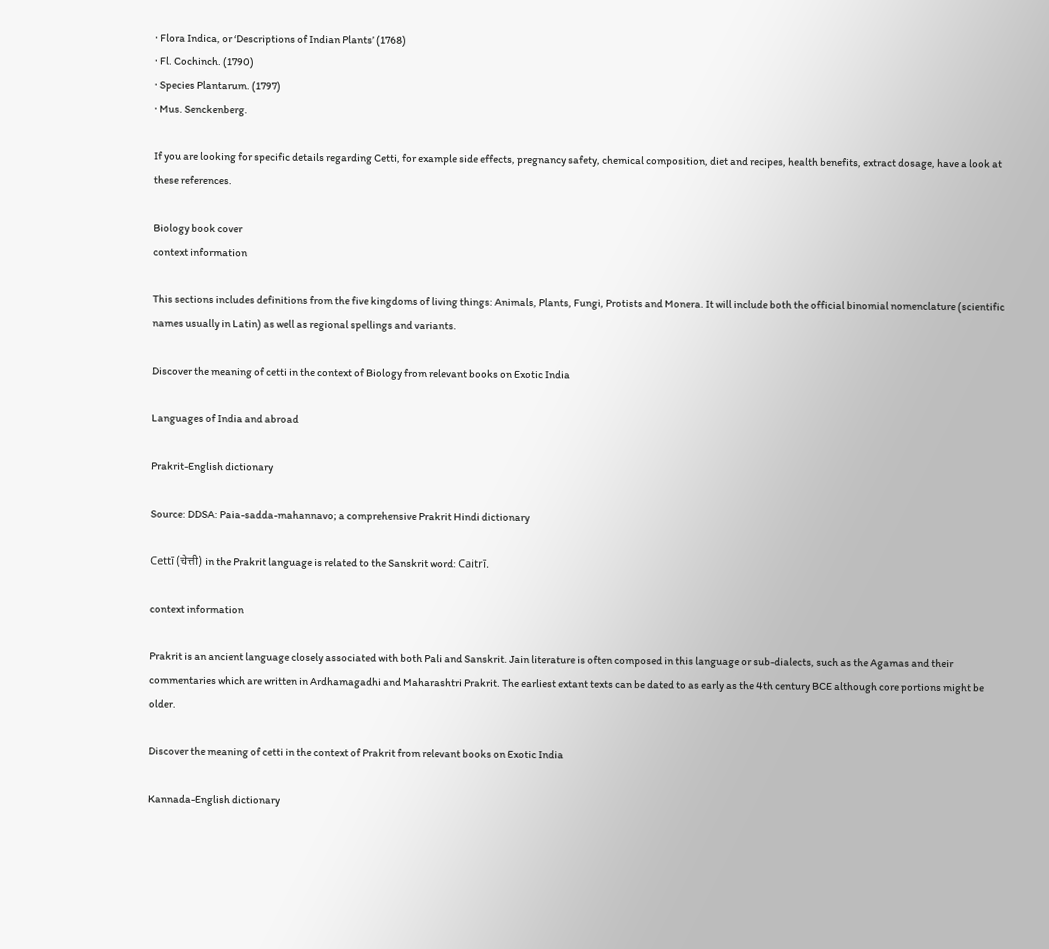· Flora Indica, or ‘Descriptions of Indian Plants’ (1768)
· Fl. Cochinch. (1790)
· Species Plantarum. (1797)
· Mus. Senckenberg.

If you are looking for specific details regarding Cetti, for example side effects, pregnancy safety, chemical composition, diet and recipes, health benefits, extract dosage, have a look at these references.

Biology book cover
context information

This sections includes definitions from the five kingdoms of living things: Animals, Plants, Fungi, Protists and Monera. It will include both the official binomial nomenclature (scientific names usually in Latin) as well as regional spellings and variants.

Discover the meaning of cetti in the context of Biology from relevant books on Exotic India

Languages of India and abroad

Prakrit-English dictionary

Source: DDSA: Paia-sadda-mahannavo; a comprehensive Prakrit Hindi dictionary

Cettī (चेत्ती) in the Prakrit language is related to the Sanskrit word: Caitrī.

context information

Prakrit is an ancient language closely associated with both Pali and Sanskrit. Jain literature is often composed in this language or sub-dialects, such as the Agamas and their commentaries which are written in Ardhamagadhi and Maharashtri Prakrit. The earliest extant texts can be dated to as early as the 4th century BCE although core portions might be older.

Discover the meaning of cetti in the context of Prakrit from relevant books on Exotic India

Kannada-English dictionary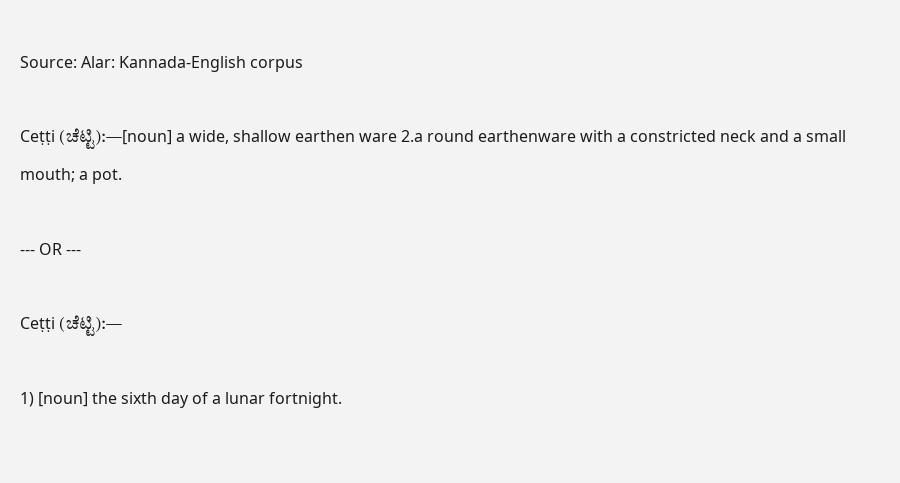Source: Alar: Kannada-English corpus

Ceṭṭi (ಚೆಟ್ಟಿ):—[noun] a wide, shallow earthen ware 2.a round earthenware with a constricted neck and a small mouth; a pot.

--- OR ---

Ceṭṭi (ಚೆಟ್ಟಿ):—

1) [noun] the sixth day of a lunar fortnight.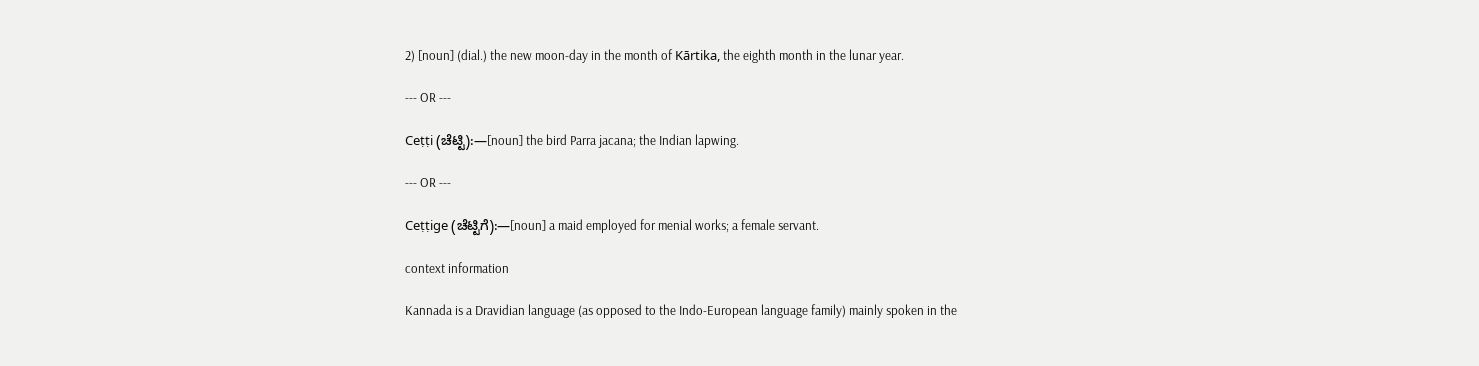2) [noun] (dial.) the new moon-day in the month of Kārtika, the eighth month in the lunar year.

--- OR ---

Ceṭṭi (ಚೆಟ್ಟಿ):—[noun] the bird Parra jacana; the Indian lapwing.

--- OR ---

Ceṭṭige (ಚೆಟ್ಟಿಗೆ):—[noun] a maid employed for menial works; a female servant.

context information

Kannada is a Dravidian language (as opposed to the Indo-European language family) mainly spoken in the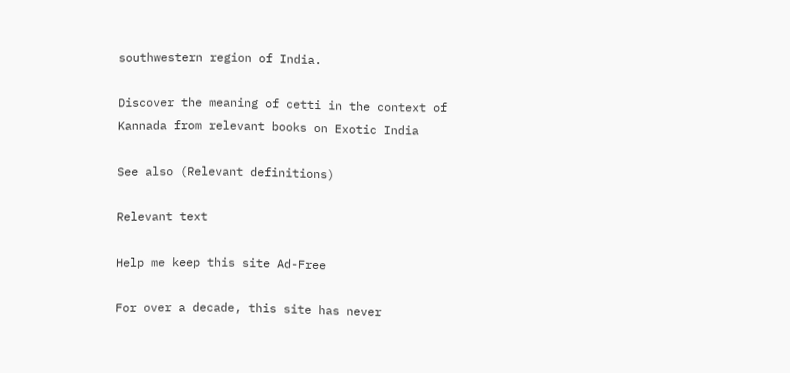southwestern region of India.

Discover the meaning of cetti in the context of Kannada from relevant books on Exotic India

See also (Relevant definitions)

Relevant text

Help me keep this site Ad-Free

For over a decade, this site has never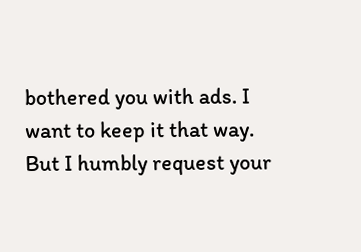bothered you with ads. I want to keep it that way. But I humbly request your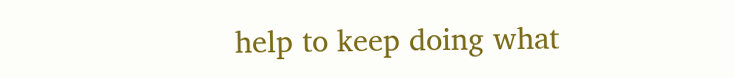help to keep doing what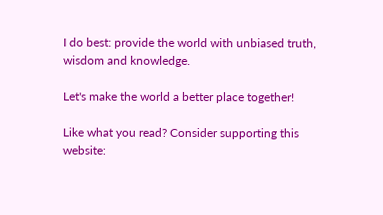I do best: provide the world with unbiased truth, wisdom and knowledge.

Let's make the world a better place together!

Like what you read? Consider supporting this website: